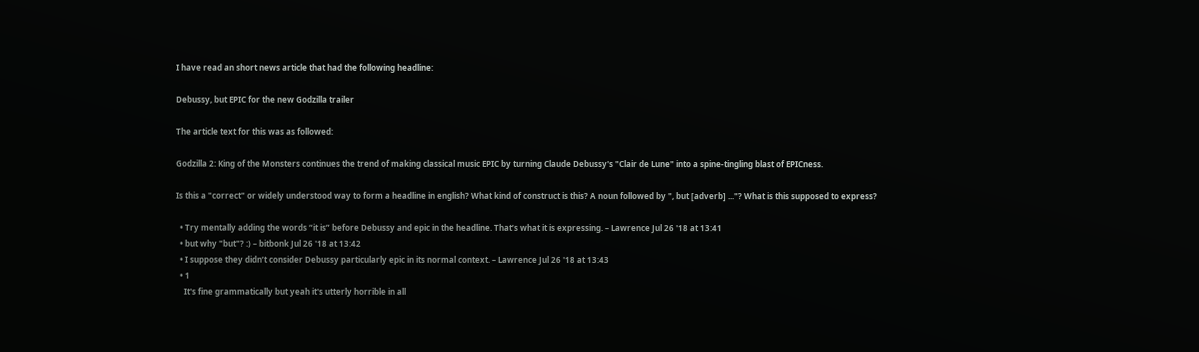I have read an short news article that had the following headline:

Debussy, but EPIC for the new Godzilla trailer

The article text for this was as followed:

Godzilla 2: King of the Monsters continues the trend of making classical music EPIC by turning Claude Debussy's "Clair de Lune" into a spine-tingling blast of EPICness.

Is this a "correct" or widely understood way to form a headline in english? What kind of construct is this? A noun followed by ", but [adverb] ..."? What is this supposed to express?

  • Try mentally adding the words “it is” before Debussy and epic in the headline. That’s what it is expressing. – Lawrence Jul 26 '18 at 13:41
  • but why "but"? :) – bitbonk Jul 26 '18 at 13:42
  • I suppose they didn’t consider Debussy particularly epic in its normal context. – Lawrence Jul 26 '18 at 13:43
  • 1
    It's fine grammatically but yeah it's utterly horrible in all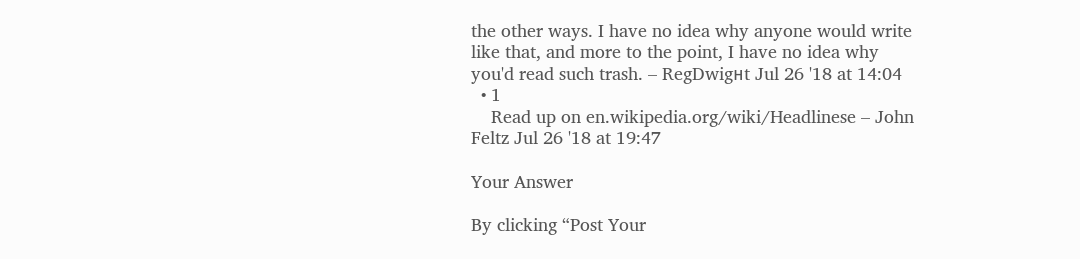the other ways. I have no idea why anyone would write like that, and more to the point, I have no idea why you'd read such trash. – RegDwigнt Jul 26 '18 at 14:04
  • 1
    Read up on en.wikipedia.org/wiki/Headlinese – John Feltz Jul 26 '18 at 19:47

Your Answer

By clicking “Post Your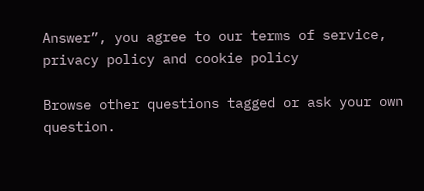Answer”, you agree to our terms of service, privacy policy and cookie policy

Browse other questions tagged or ask your own question.